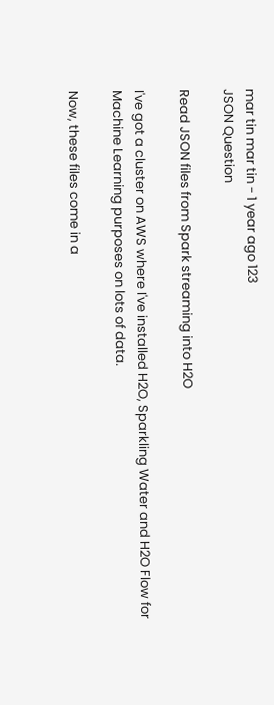mar tin mar tin - 1 year ago 123
JSON Question

Read JSON files from Spark streaming into H2O

I've got a cluster on AWS where I've installed H2O, Sparkling Water and H2O Flow for Machine Learning purposes on lots of data.

Now, these files come in a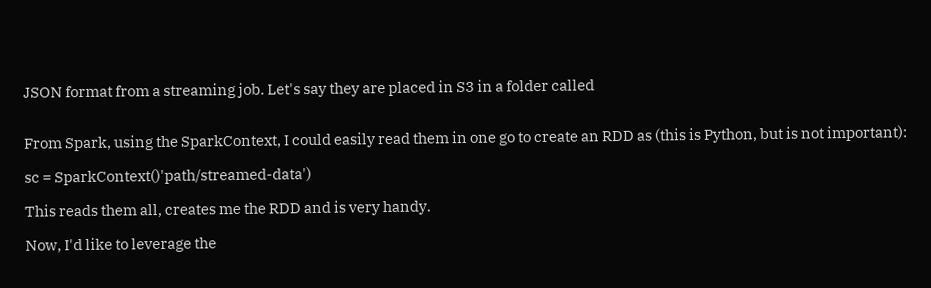JSON format from a streaming job. Let's say they are placed in S3 in a folder called


From Spark, using the SparkContext, I could easily read them in one go to create an RDD as (this is Python, but is not important):

sc = SparkContext()'path/streamed-data')

This reads them all, creates me the RDD and is very handy.

Now, I'd like to leverage the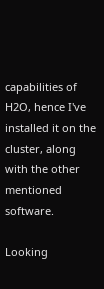capabilities of H2O, hence I've installed it on the cluster, along with the other mentioned software.

Looking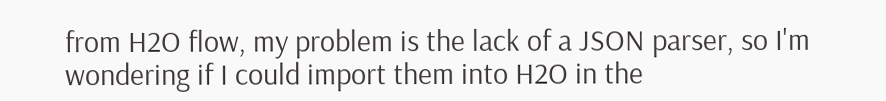from H2O flow, my problem is the lack of a JSON parser, so I'm wondering if I could import them into H2O in the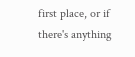first place, or if there's anything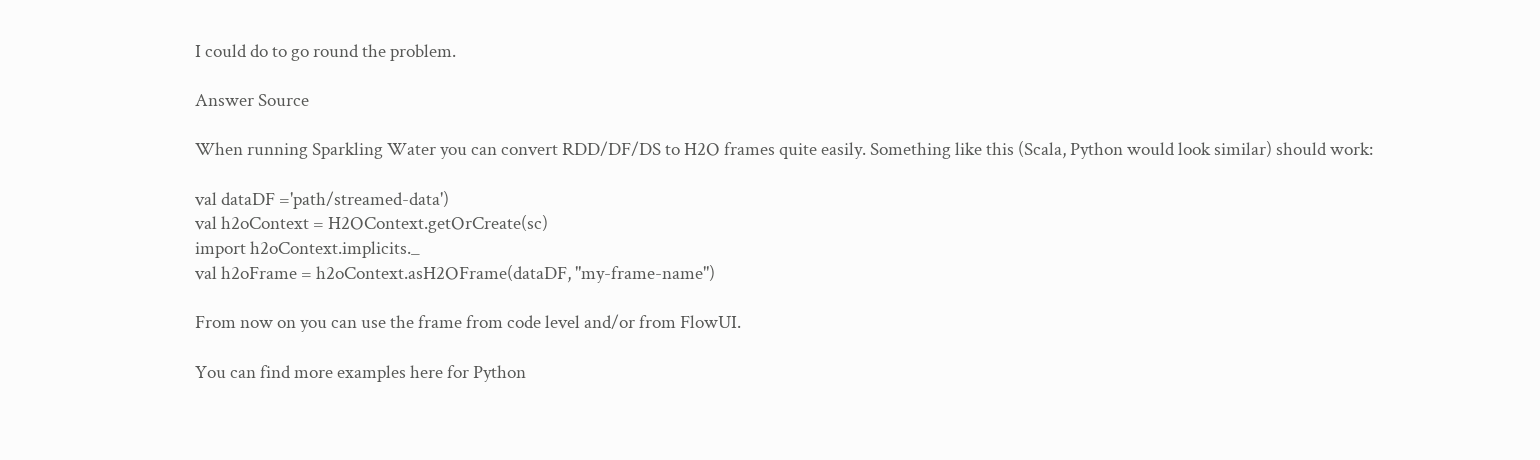I could do to go round the problem.

Answer Source

When running Sparkling Water you can convert RDD/DF/DS to H2O frames quite easily. Something like this (Scala, Python would look similar) should work:

val dataDF ='path/streamed-data')
val h2oContext = H2OContext.getOrCreate(sc)
import h2oContext.implicits._
val h2oFrame = h2oContext.asH2OFrame(dataDF, "my-frame-name")

From now on you can use the frame from code level and/or from FlowUI.

You can find more examples here for Python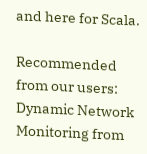and here for Scala.

Recommended from our users: Dynamic Network Monitoring from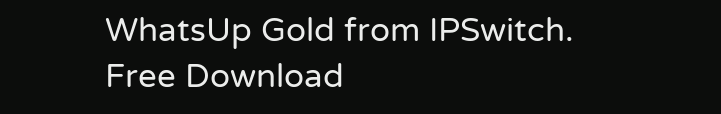WhatsUp Gold from IPSwitch. Free Download